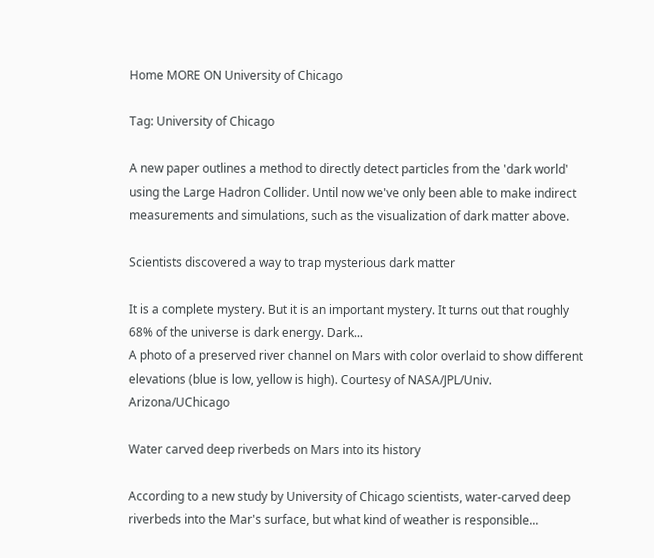Home MORE ON University of Chicago

Tag: University of Chicago

A new paper outlines a method to directly detect particles from the 'dark world' using the Large Hadron Collider. Until now we've only been able to make indirect measurements and simulations, such as the visualization of dark matter above.

Scientists discovered a way to trap mysterious dark matter

It is a complete mystery. But it is an important mystery. It turns out that roughly 68% of the universe is dark energy. Dark...
A photo of a preserved river channel on Mars with color overlaid to show different elevations (blue is low, yellow is high). Courtesy of NASA/JPL/Univ. Arizona/UChicago

Water carved deep riverbeds on Mars into its history

According to a new study by University of Chicago scientists, water-carved deep riverbeds into the Mar's surface, but what kind of weather is responsible...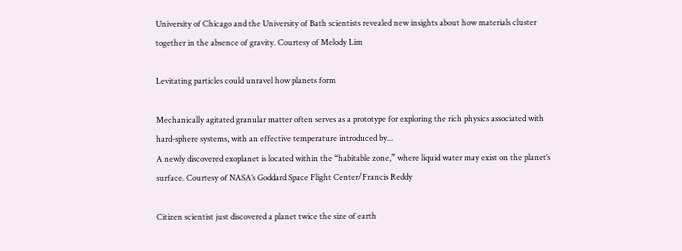University of Chicago and the University of Bath scientists revealed new insights about how materials cluster together in the absence of gravity. Courtesy of Melody Lim

Levitating particles could unravel how planets form

Mechanically agitated granular matter often serves as a prototype for exploring the rich physics associated with hard-sphere systems, with an effective temperature introduced by...
A newly discovered exoplanet is located within the “habitable zone,” where liquid water may exist on the planet’s surface. Courtesy of NASA’s Goddard Space Flight Center/Francis Reddy

Citizen scientist just discovered a planet twice the size of earth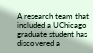A research team that included a UChicago graduate student has discovered a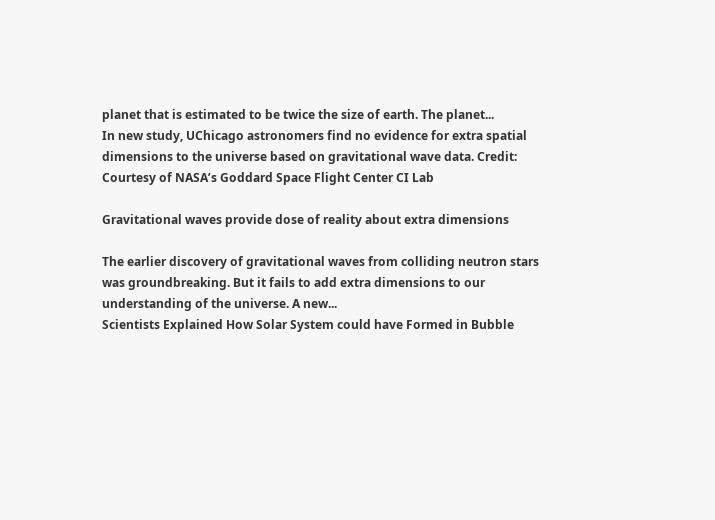planet that is estimated to be twice the size of earth. The planet...
In new study, UChicago astronomers find no evidence for extra spatial dimensions to the universe based on gravitational wave data. Credit: Courtesy of NASA’s Goddard Space Flight Center CI Lab

Gravitational waves provide dose of reality about extra dimensions

The earlier discovery of gravitational waves from colliding neutron stars was groundbreaking. But it fails to add extra dimensions to our understanding of the universe. A new...
Scientists Explained How Solar System could have Formed in Bubble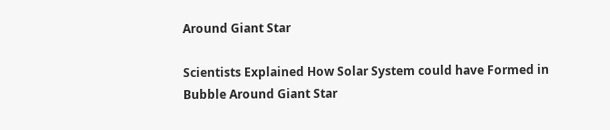Around Giant Star

Scientists Explained How Solar System could have Formed in Bubble Around Giant Star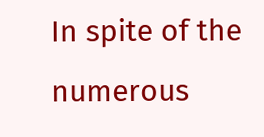In spite of the numerous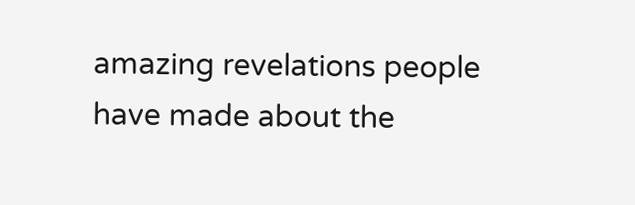amazing revelations people have made about the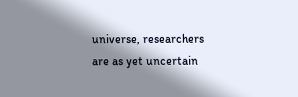universe, researchers are as yet uncertain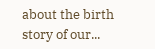about the birth story of our...